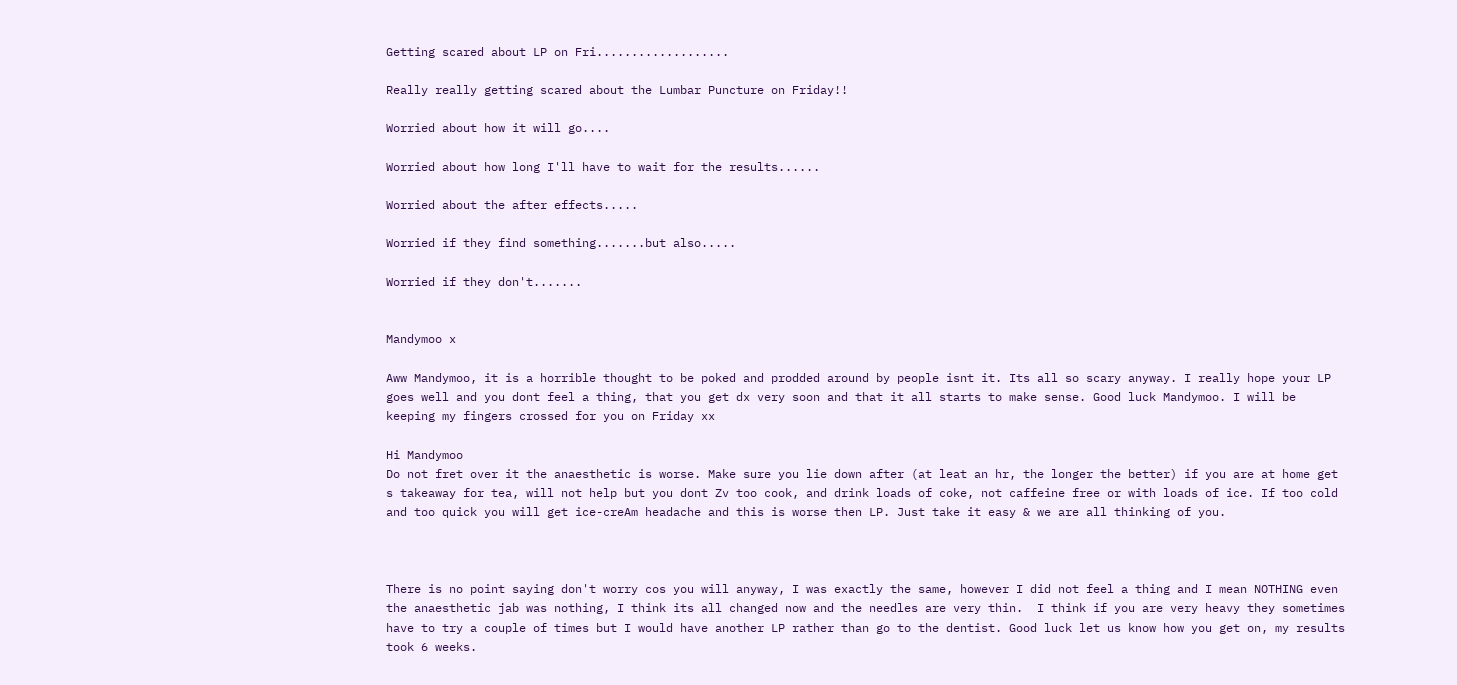Getting scared about LP on Fri...................

Really really getting scared about the Lumbar Puncture on Friday!!

Worried about how it will go....

Worried about how long I'll have to wait for the results......

Worried about the after effects.....

Worried if they find something.......but also.....

Worried if they don't.......


Mandymoo x

Aww Mandymoo, it is a horrible thought to be poked and prodded around by people isnt it. Its all so scary anyway. I really hope your LP goes well and you dont feel a thing, that you get dx very soon and that it all starts to make sense. Good luck Mandymoo. I will be keeping my fingers crossed for you on Friday xx

Hi Mandymoo
Do not fret over it the anaesthetic is worse. Make sure you lie down after (at leat an hr, the longer the better) if you are at home get s takeaway for tea, will not help but you dont Zv too cook, and drink loads of coke, not caffeine free or with loads of ice. If too cold and too quick you will get ice-creAm headache and this is worse then LP. Just take it easy & we are all thinking of you.



There is no point saying don't worry cos you will anyway, I was exactly the same, however I did not feel a thing and I mean NOTHING even the anaesthetic jab was nothing, I think its all changed now and the needles are very thin.  I think if you are very heavy they sometimes have to try a couple of times but I would have another LP rather than go to the dentist. Good luck let us know how you get on, my results took 6 weeks.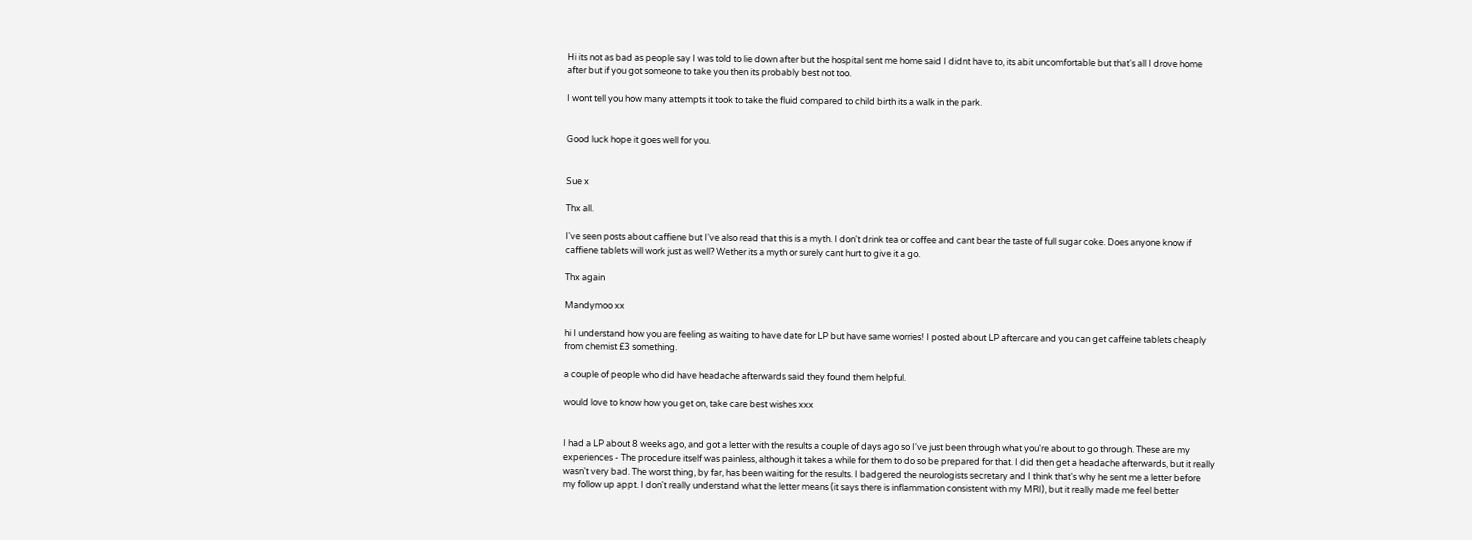Hi its not as bad as people say I was told to lie down after but the hospital sent me home said I didnt have to, its abit uncomfortable but that's all I drove home after but if you got someone to take you then its probably best not too.

I wont tell you how many attempts it took to take the fluid compared to child birth its a walk in the park.


Good luck hope it goes well for you.


Sue x

Thx all.

I've seen posts about caffiene but I've also read that this is a myth. I don't drink tea or coffee and cant bear the taste of full sugar coke. Does anyone know if caffiene tablets will work just as well? Wether its a myth or surely cant hurt to give it a go.

Thx again

Mandymoo xx

hi I understand how you are feeling as waiting to have date for LP but have same worries! I posted about LP aftercare and you can get caffeine tablets cheaply from chemist £3 something.

a couple of people who did have headache afterwards said they found them helpful.

would love to know how you get on, take care best wishes xxx


I had a LP about 8 weeks ago, and got a letter with the results a couple of days ago so I've just been through what you're about to go through. These are my experiences - The procedure itself was painless, although it takes a while for them to do so be prepared for that. I did then get a headache afterwards, but it really wasn't very bad. The worst thing, by far, has been waiting for the results. I badgered the neurologists secretary and I think that's why he sent me a letter before my follow up appt. I don't really understand what the letter means (it says there is inflammation consistent with my MRI), but it really made me feel better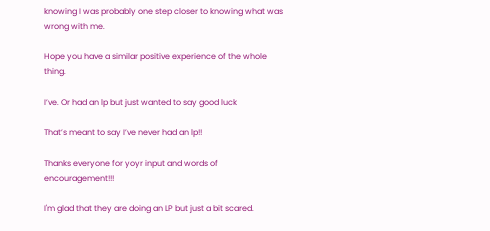knowing I was probably one step closer to knowing what was wrong with me.

Hope you have a similar positive experience of the whole thing.

I’ve. Or had an lp but just wanted to say good luck

That’s meant to say I’ve never had an lp!!

Thanks everyone for yoyr input and words of encouragement!!!

I'm glad that they are doing an LP but just a bit scared.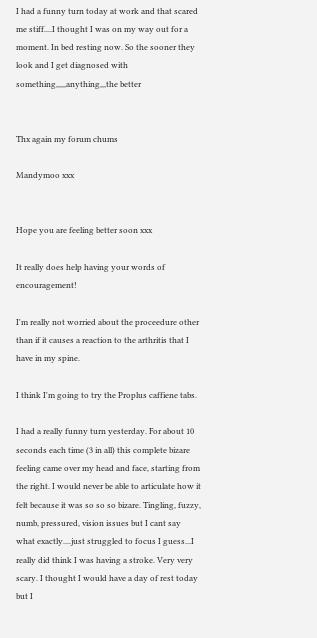I had a funny turn today at work and that scared me stiff....I thought I was on my way out for a moment. In bed resting now. So the sooner they look and I get diagnosed with something,,,,,anything,,,the better


Thx again my forum chums

Mandymoo xxx


Hope you are feeling better soon xxx

It really does help having your words of encouragement!

I'm really not worried about the proceedure other than if it causes a reaction to the arthritis that I have in my spine.

I think I'm going to try the Proplus caffiene tabs.

I had a really funny turn yesterday. For about 10 seconds each time (3 in all) this complete bizare feeling came over my head and face, starting from the right. I would never be able to articulate how it felt because it was so so so bizare. Tingling, fuzzy, numb, pressured, vision issues but I cant say what exactly....just struggled to focus I guess...I really did think I was having a stroke. Very very scary. I thought I would have a day of rest today but I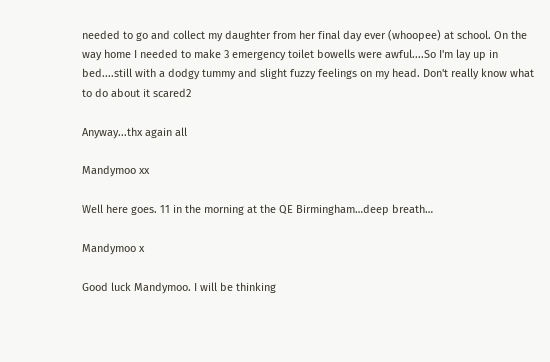needed to go and collect my daughter from her final day ever (whoopee) at school. On the way home I needed to make 3 emergency toilet bowells were awful....So I'm lay up in bed....still with a dodgy tummy and slight fuzzy feelings on my head. Don't really know what to do about it scared2

Anyway...thx again all

Mandymoo xx

Well here goes. 11 in the morning at the QE Birmingham…deep breath…

Mandymoo x

Good luck Mandymoo. I will be thinking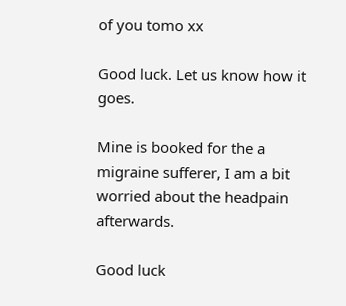of you tomo xx

Good luck. Let us know how it goes.

Mine is booked for the a  migraine sufferer, I am a bit worried about the headpain afterwards.

Good luck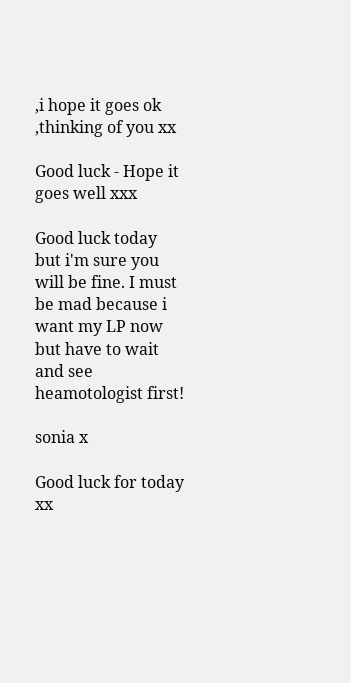,i hope it goes ok ,thinking of you xx

Good luck - Hope it goes well xxx

Good luck today but i'm sure you will be fine. I must be mad because i want my LP now but have to wait and see heamotologist first!

sonia x

Good luck for today xx